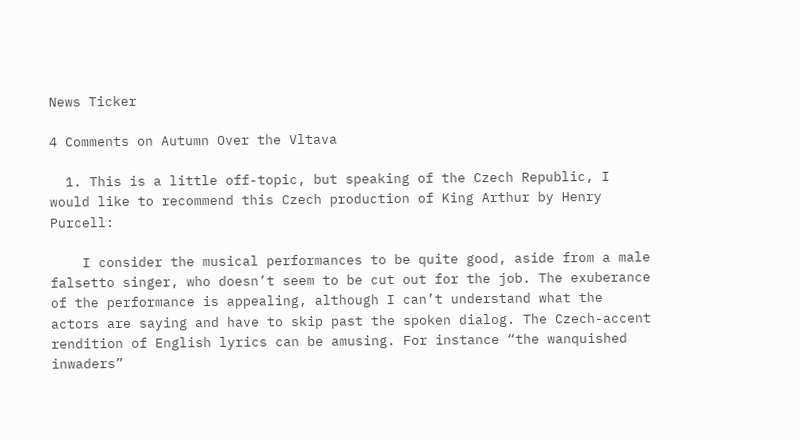News Ticker

4 Comments on Autumn Over the Vltava

  1. This is a little off-topic, but speaking of the Czech Republic, I would like to recommend this Czech production of King Arthur by Henry Purcell:

    I consider the musical performances to be quite good, aside from a male falsetto singer, who doesn’t seem to be cut out for the job. The exuberance of the performance is appealing, although I can’t understand what the actors are saying and have to skip past the spoken dialog. The Czech-accent rendition of English lyrics can be amusing. For instance “the wanquished inwaders”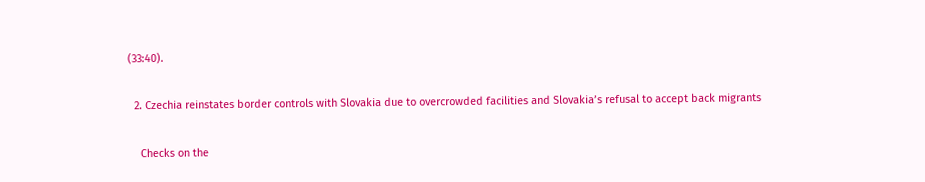(33:40).

  2. Czechia reinstates border controls with Slovakia due to overcrowded facilities and Slovakia’s refusal to accept back migrants

    Checks on the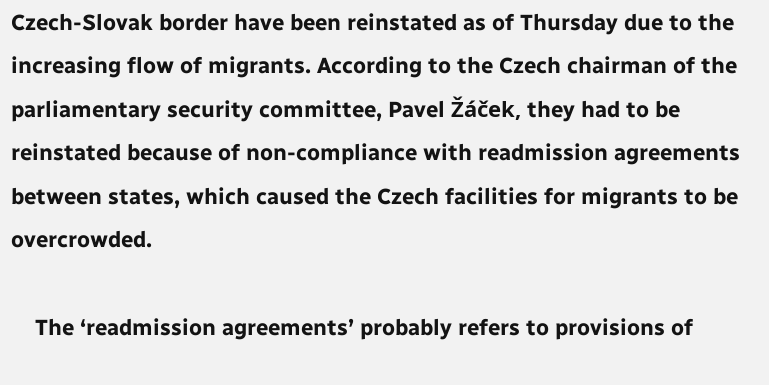Czech-Slovak border have been reinstated as of Thursday due to the increasing flow of migrants. According to the Czech chairman of the parliamentary security committee, Pavel Žáček, they had to be reinstated because of non-compliance with readmission agreements between states, which caused the Czech facilities for migrants to be overcrowded.

    The ‘readmission agreements’ probably refers to provisions of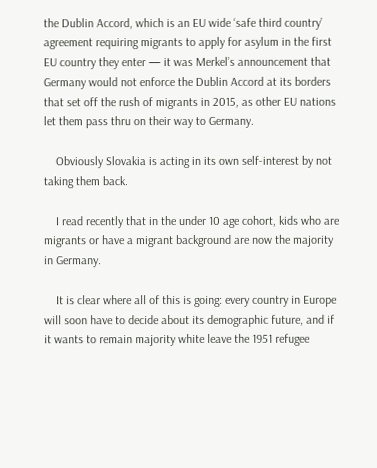the Dublin Accord, which is an EU wide ‘safe third country’ agreement requiring migrants to apply for asylum in the first EU country they enter — it was Merkel’s announcement that Germany would not enforce the Dublin Accord at its borders that set off the rush of migrants in 2015, as other EU nations let them pass thru on their way to Germany.

    Obviously Slovakia is acting in its own self-interest by not taking them back.

    I read recently that in the under 10 age cohort, kids who are migrants or have a migrant background are now the majority in Germany.

    It is clear where all of this is going: every country in Europe will soon have to decide about its demographic future, and if it wants to remain majority white leave the 1951 refugee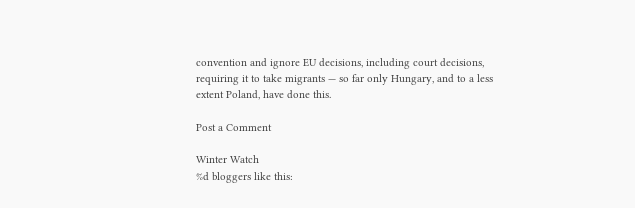convention and ignore EU decisions, including court decisions, requiring it to take migrants — so far only Hungary, and to a less extent Poland, have done this.

Post a Comment

Winter Watch
%d bloggers like this: